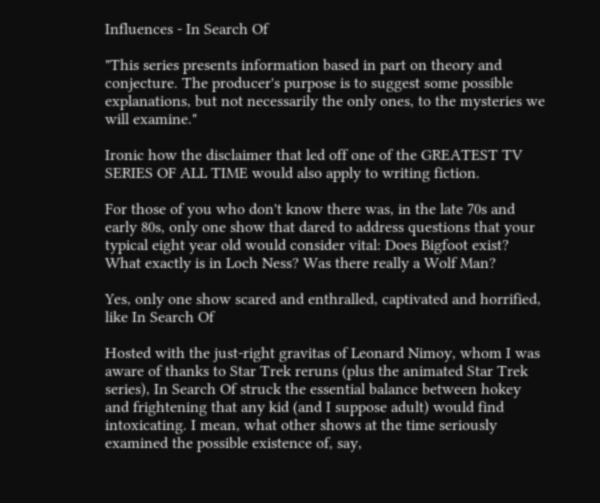Influences - In Search Of

"This series presents information based in part on theory and conjecture. The producer's purpose is to suggest some possible explanations, but not necessarily the only ones, to the mysteries we will examine."

Ironic how the disclaimer that led off one of the GREATEST TV SERIES OF ALL TIME would also apply to writing fiction.

For those of you who don't know there was, in the late 70s and early 80s, only one show that dared to address questions that your typical eight year old would consider vital: Does Bigfoot exist? What exactly is in Loch Ness? Was there really a Wolf Man?

Yes, only one show scared and enthralled, captivated and horrified, like In Search Of

Hosted with the just-right gravitas of Leonard Nimoy, whom I was aware of thanks to Star Trek reruns (plus the animated Star Trek series), In Search Of struck the essential balance between hokey and frightening that any kid (and I suppose adult) would find intoxicating. I mean, what other shows at the time seriously examined the possible existence of, say,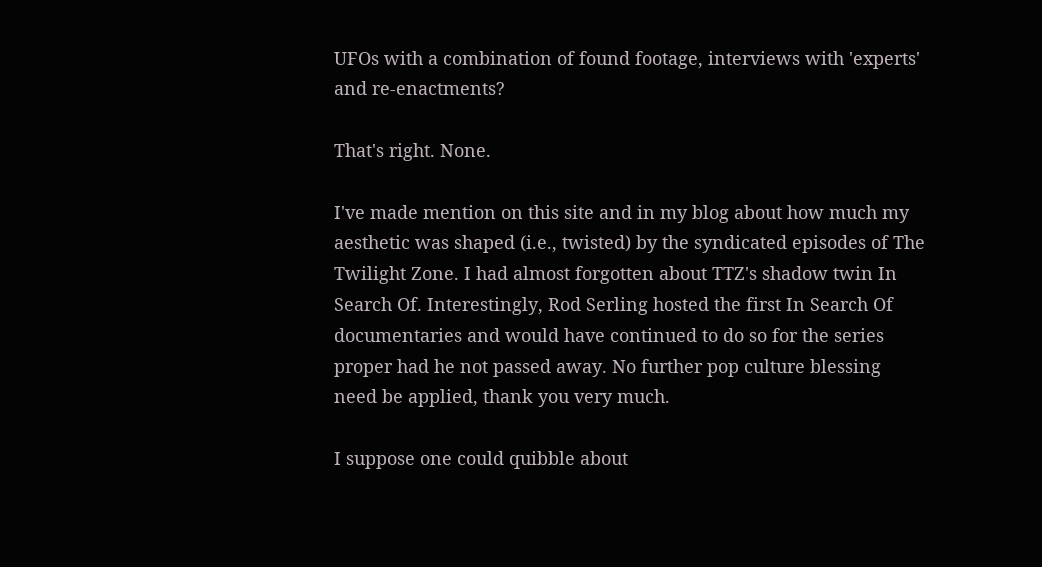UFOs with a combination of found footage, interviews with 'experts' and re-enactments?

That's right. None.

I've made mention on this site and in my blog about how much my aesthetic was shaped (i.e., twisted) by the syndicated episodes of The Twilight Zone. I had almost forgotten about TTZ's shadow twin In Search Of. Interestingly, Rod Serling hosted the first In Search Of documentaries and would have continued to do so for the series proper had he not passed away. No further pop culture blessing need be applied, thank you very much.

I suppose one could quibble about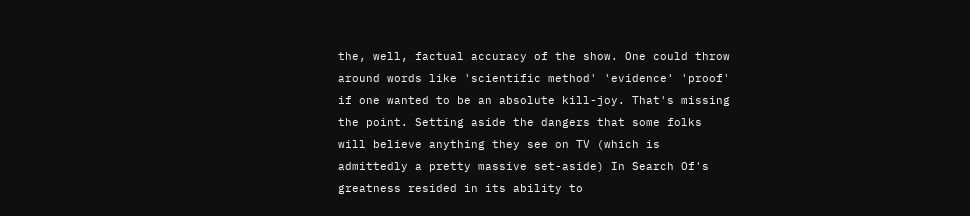the, well, factual accuracy of the show. One could throw around words like 'scientific method' 'evidence' 'proof' if one wanted to be an absolute kill-joy. That's missing the point. Setting aside the dangers that some folks will believe anything they see on TV (which is admittedly a pretty massive set-aside) In Search Of's greatness resided in its ability to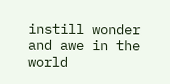instill wonder and awe in the world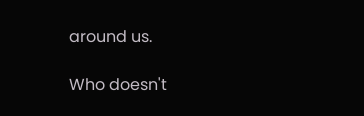around us.

Who doesn't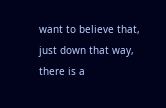want to believe that, just down that way, there is a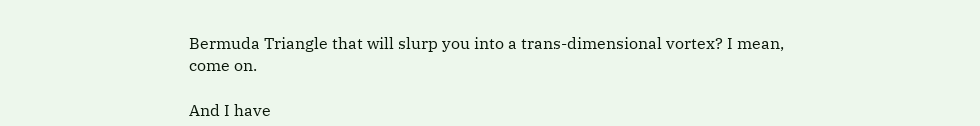Bermuda Triangle that will slurp you into a trans-dimensional vortex? I mean, come on.

And I have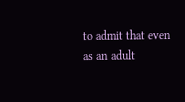to admit that even as an adult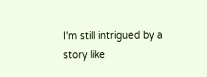I'm still intrigued by a story like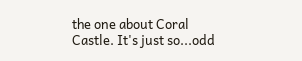the one about Coral Castle. It's just so...odd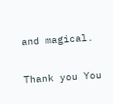and magical.

Thank you You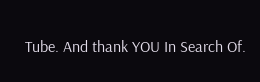Tube. And thank YOU In Search Of.